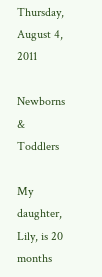Thursday, August 4, 2011

Newborns & Toddlers

My daughter, Lily, is 20 months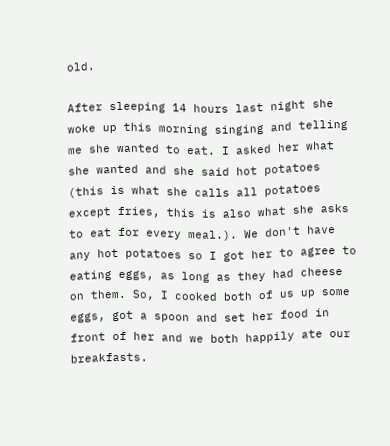old.

After sleeping 14 hours last night she woke up this morning singing and telling me she wanted to eat. I asked her what she wanted and she said hot potatoes (this is what she calls all potatoes except fries, this is also what she asks to eat for every meal.). We don't have any hot potatoes so I got her to agree to eating eggs, as long as they had cheese on them. So, I cooked both of us up some eggs, got a spoon and set her food in front of her and we both happily ate our breakfasts.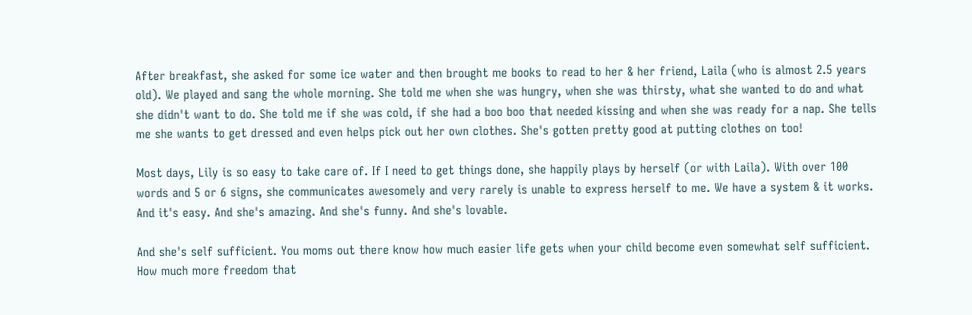After breakfast, she asked for some ice water and then brought me books to read to her & her friend, Laila (who is almost 2.5 years old). We played and sang the whole morning. She told me when she was hungry, when she was thirsty, what she wanted to do and what she didn't want to do. She told me if she was cold, if she had a boo boo that needed kissing and when she was ready for a nap. She tells me she wants to get dressed and even helps pick out her own clothes. She's gotten pretty good at putting clothes on too!

Most days, Lily is so easy to take care of. If I need to get things done, she happily plays by herself (or with Laila). With over 100 words and 5 or 6 signs, she communicates awesomely and very rarely is unable to express herself to me. We have a system & it works. And it's easy. And she's amazing. And she's funny. And she's lovable.

And she's self sufficient. You moms out there know how much easier life gets when your child become even somewhat self sufficient. How much more freedom that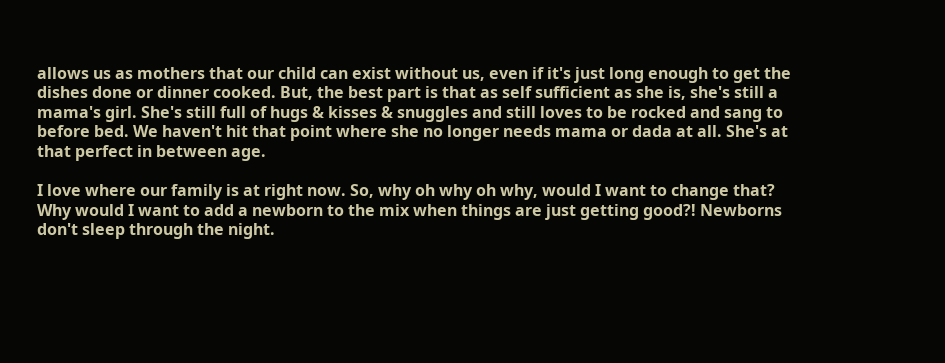allows us as mothers that our child can exist without us, even if it's just long enough to get the dishes done or dinner cooked. But, the best part is that as self sufficient as she is, she's still a mama's girl. She's still full of hugs & kisses & snuggles and still loves to be rocked and sang to before bed. We haven't hit that point where she no longer needs mama or dada at all. She's at that perfect in between age.

I love where our family is at right now. So, why oh why oh why, would I want to change that? Why would I want to add a newborn to the mix when things are just getting good?! Newborns don't sleep through the night.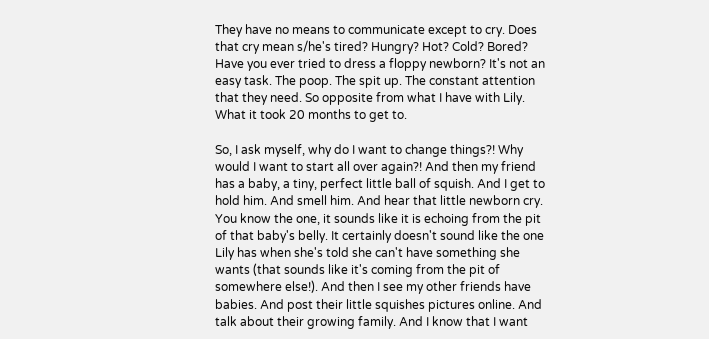They have no means to communicate except to cry. Does that cry mean s/he's tired? Hungry? Hot? Cold? Bored? Have you ever tried to dress a floppy newborn? It's not an easy task. The poop. The spit up. The constant attention that they need. So opposite from what I have with Lily. What it took 20 months to get to.

So, I ask myself, why do I want to change things?! Why would I want to start all over again?! And then my friend has a baby, a tiny, perfect little ball of squish. And I get to hold him. And smell him. And hear that little newborn cry. You know the one, it sounds like it is echoing from the pit of that baby's belly. It certainly doesn't sound like the one Lily has when she's told she can't have something she wants (that sounds like it's coming from the pit of somewhere else!). And then I see my other friends have babies. And post their little squishes pictures online. And talk about their growing family. And I know that I want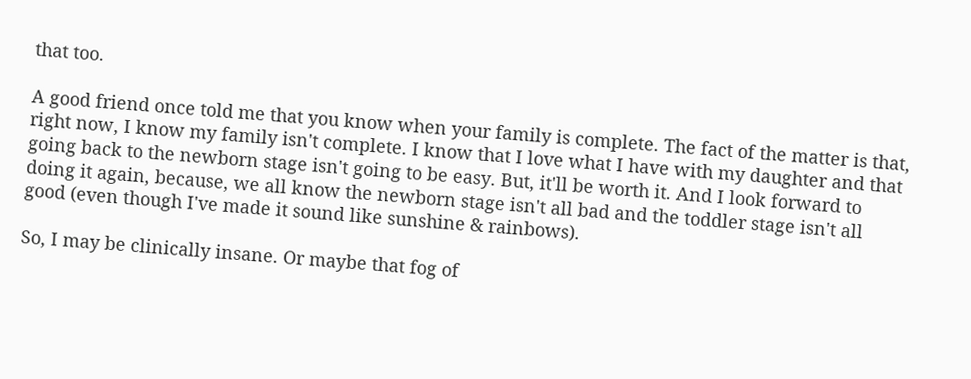that too.

A good friend once told me that you know when your family is complete. The fact of the matter is that, right now, I know my family isn't complete. I know that I love what I have with my daughter and that going back to the newborn stage isn't going to be easy. But, it'll be worth it. And I look forward to doing it again, because, we all know the newborn stage isn't all bad and the toddler stage isn't all good (even though I've made it sound like sunshine & rainbows).

So, I may be clinically insane. Or maybe that fog of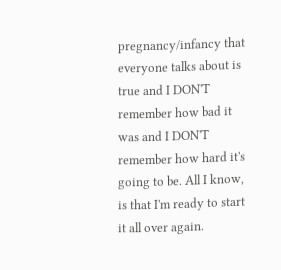pregnancy/infancy that everyone talks about is true and I DON'T remember how bad it was and I DON'T remember how hard it's going to be. All I know, is that I'm ready to start it all over again.